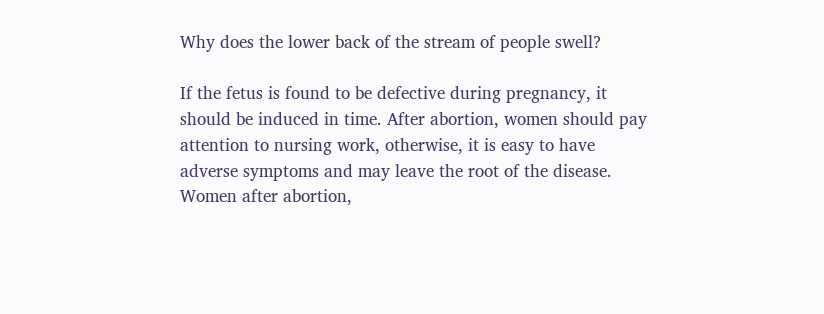Why does the lower back of the stream of people swell?

If the fetus is found to be defective during pregnancy, it should be induced in time. After abortion, women should pay attention to nursing work, otherwise, it is easy to have adverse symptoms and may leave the root of the disease. Women after abortion,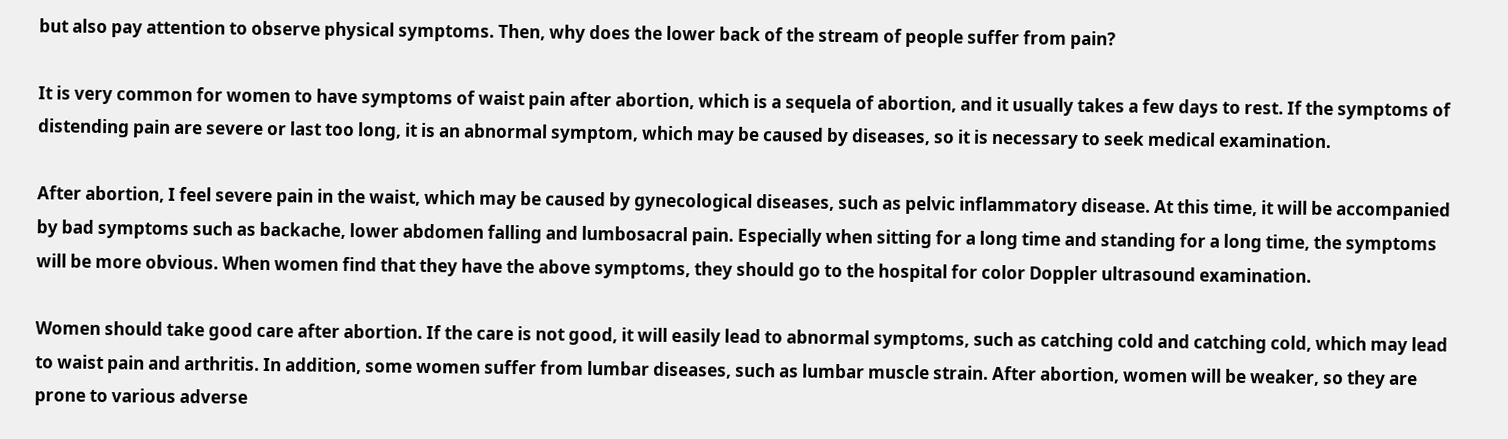but also pay attention to observe physical symptoms. Then, why does the lower back of the stream of people suffer from pain?

It is very common for women to have symptoms of waist pain after abortion, which is a sequela of abortion, and it usually takes a few days to rest. If the symptoms of distending pain are severe or last too long, it is an abnormal symptom, which may be caused by diseases, so it is necessary to seek medical examination.

After abortion, I feel severe pain in the waist, which may be caused by gynecological diseases, such as pelvic inflammatory disease. At this time, it will be accompanied by bad symptoms such as backache, lower abdomen falling and lumbosacral pain. Especially when sitting for a long time and standing for a long time, the symptoms will be more obvious. When women find that they have the above symptoms, they should go to the hospital for color Doppler ultrasound examination.

Women should take good care after abortion. If the care is not good, it will easily lead to abnormal symptoms, such as catching cold and catching cold, which may lead to waist pain and arthritis. In addition, some women suffer from lumbar diseases, such as lumbar muscle strain. After abortion, women will be weaker, so they are prone to various adverse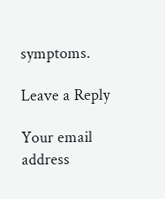symptoms.

Leave a Reply

Your email address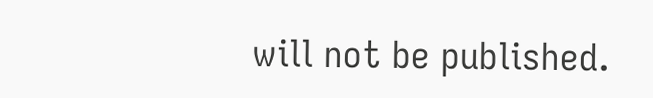will not be published.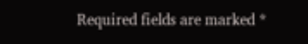Required fields are marked *